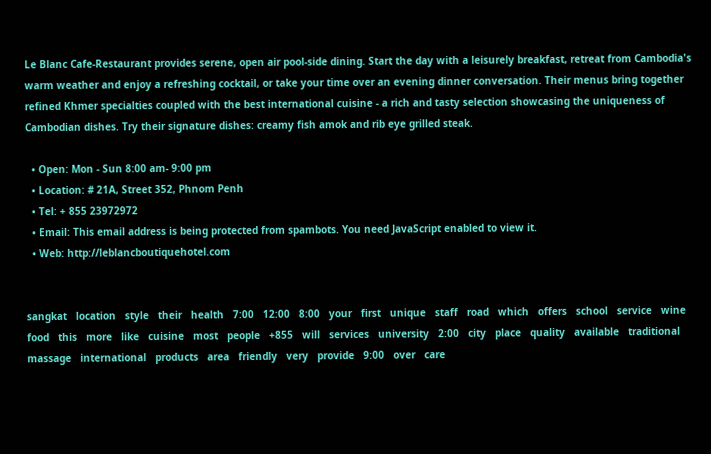Le Blanc Cafe-Restaurant provides serene, open air pool-side dining. Start the day with a leisurely breakfast, retreat from Cambodia's warm weather and enjoy a refreshing cocktail, or take your time over an evening dinner conversation. Their menus bring together refined Khmer specialties coupled with the best international cuisine - a rich and tasty selection showcasing the uniqueness of Cambodian dishes. Try their signature dishes: creamy fish amok and rib eye grilled steak.

  • Open: Mon - Sun 8:00 am- 9:00 pm
  • Location: # 21A, Street 352, Phnom Penh
  • Tel: + 855 23972972
  • Email: This email address is being protected from spambots. You need JavaScript enabled to view it.
  • Web: http://leblancboutiquehotel.com


sangkat   location   style   their   health   7:00   12:00   8:00   your   first   unique   staff   road   which   offers   school   service   wine   food   this   more   like   cuisine   most   people   +855   will   services   university   2:00   city   place   quality   available   traditional   massage   international   products   area   friendly   very   provide   9:00   over   care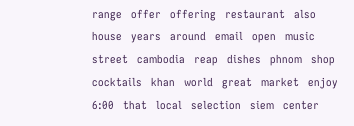range   offer   offering   restaurant   also   house   years   around   email   open   music   street   cambodia   reap   dishes   phnom   shop   cocktails   khan   world   great   market   enjoy   6:00   that   local   selection   siem   center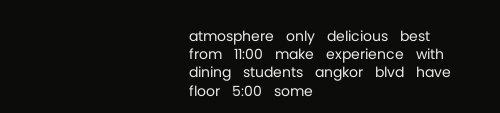atmosphere   only   delicious   best   from   11:00   make   experience   with   dining   students   angkor   blvd   have   floor   5:00   some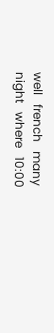well   french   many   night   where   10:00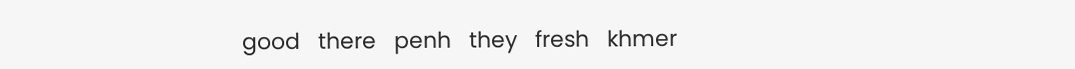good   there   penh   they   fresh   khmer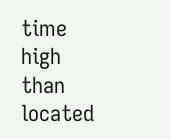time   high   than   located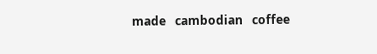made   cambodian   coffee